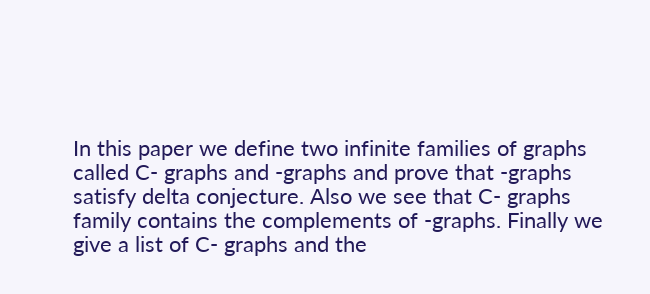In this paper we define two infinite families of graphs called C- graphs and -graphs and prove that -graphs satisfy delta conjecture. Also we see that C- graphs family contains the complements of -graphs. Finally we give a list of C- graphs and the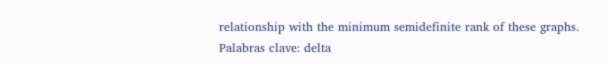relationship with the minimum semidefinite rank of these graphs.
Palabras clave: delta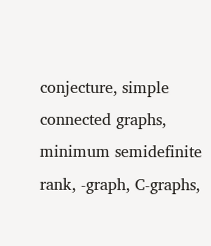conjecture, simple connected graphs, minimum semidefinite rank, -graph, C-graphs,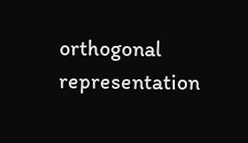orthogonal representation